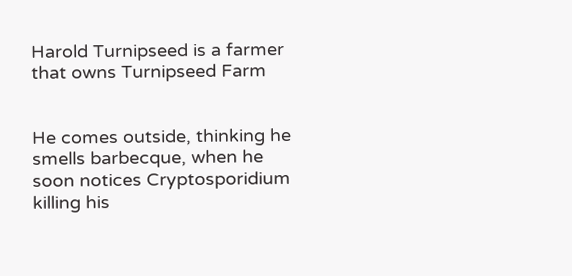Harold Turnipseed is a farmer that owns Turnipseed Farm


He comes outside, thinking he smells barbecque, when he soon notices Cryptosporidium killing his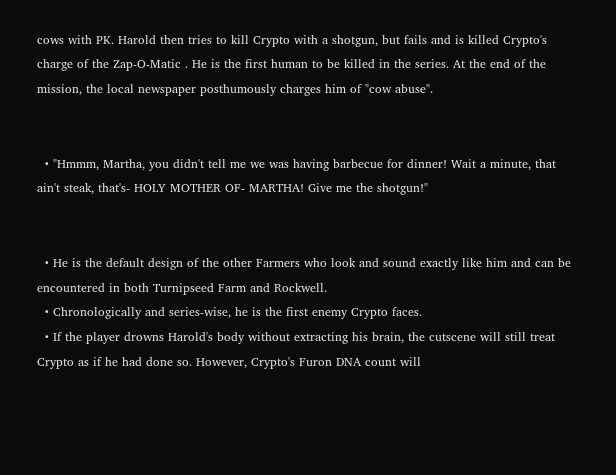cows with PK. Harold then tries to kill Crypto with a shotgun, but fails and is killed Crypto's charge of the Zap-O-Matic . He is the first human to be killed in the series. At the end of the mission, the local newspaper posthumously charges him of "cow abuse".


  • "Hmmm, Martha, you didn't tell me we was having barbecue for dinner! Wait a minute, that ain't steak, that's- HOLY MOTHER OF- MARTHA! Give me the shotgun!"


  • He is the default design of the other Farmers who look and sound exactly like him and can be encountered in both Turnipseed Farm and Rockwell.
  • Chronologically and series-wise, he is the first enemy Crypto faces.
  • If the player drowns Harold's body without extracting his brain, the cutscene will still treat Crypto as if he had done so. However, Crypto's Furon DNA count will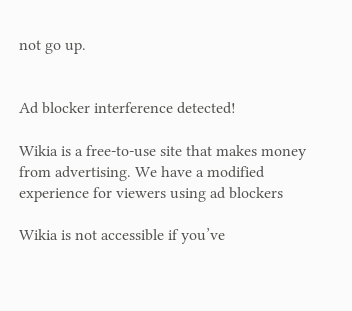not go up.


Ad blocker interference detected!

Wikia is a free-to-use site that makes money from advertising. We have a modified experience for viewers using ad blockers

Wikia is not accessible if you’ve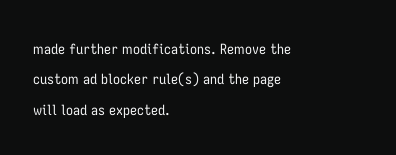made further modifications. Remove the custom ad blocker rule(s) and the page will load as expected.